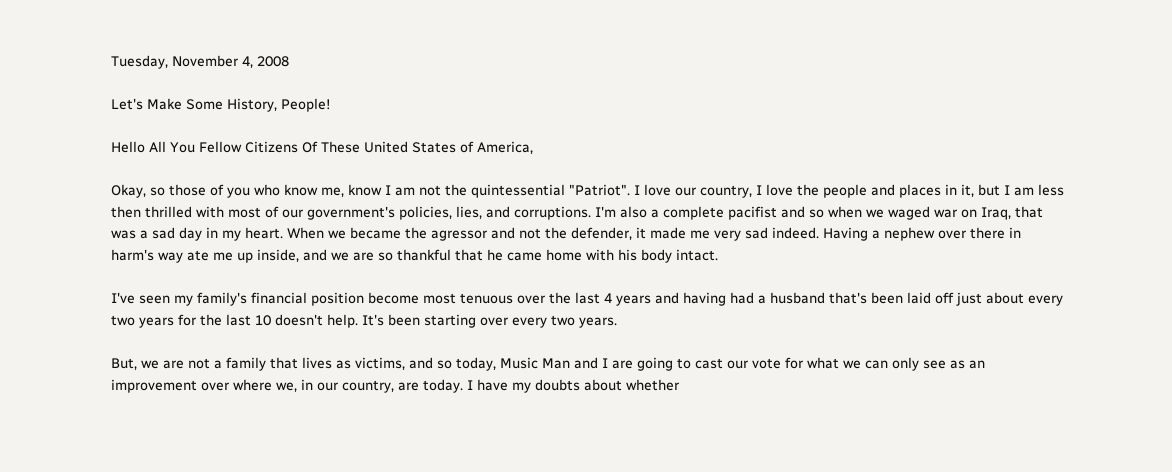Tuesday, November 4, 2008

Let's Make Some History, People!

Hello All You Fellow Citizens Of These United States of America,

Okay, so those of you who know me, know I am not the quintessential "Patriot". I love our country, I love the people and places in it, but I am less then thrilled with most of our government's policies, lies, and corruptions. I'm also a complete pacifist and so when we waged war on Iraq, that was a sad day in my heart. When we became the agressor and not the defender, it made me very sad indeed. Having a nephew over there in harm's way ate me up inside, and we are so thankful that he came home with his body intact.

I've seen my family's financial position become most tenuous over the last 4 years and having had a husband that's been laid off just about every two years for the last 10 doesn't help. It's been starting over every two years.

But, we are not a family that lives as victims, and so today, Music Man and I are going to cast our vote for what we can only see as an improvement over where we, in our country, are today. I have my doubts about whether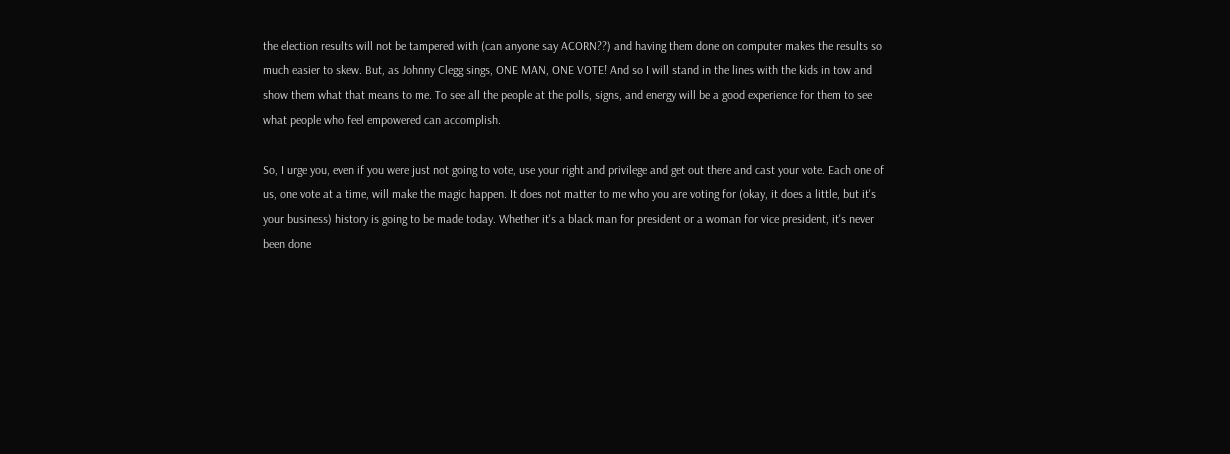the election results will not be tampered with (can anyone say ACORN??) and having them done on computer makes the results so much easier to skew. But, as Johnny Clegg sings, ONE MAN, ONE VOTE! And so I will stand in the lines with the kids in tow and show them what that means to me. To see all the people at the polls, signs, and energy will be a good experience for them to see what people who feel empowered can accomplish.

So, I urge you, even if you were just not going to vote, use your right and privilege and get out there and cast your vote. Each one of us, one vote at a time, will make the magic happen. It does not matter to me who you are voting for (okay, it does a little, but it's your business) history is going to be made today. Whether it's a black man for president or a woman for vice president, it's never been done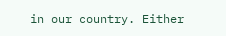in our country. Either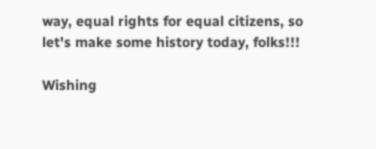way, equal rights for equal citizens, so let's make some history today, folks!!!

Wishing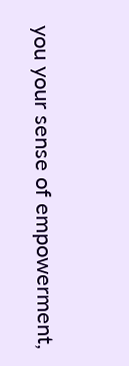you your sense of empowerment,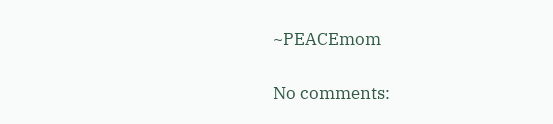~PEACEmom

No comments: